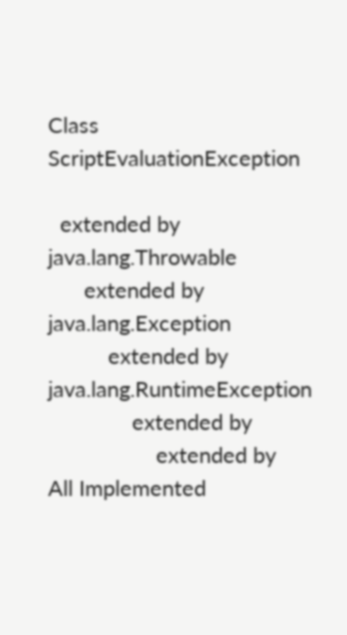Class ScriptEvaluationException

  extended by java.lang.Throwable
      extended by java.lang.Exception
          extended by java.lang.RuntimeException
              extended by
                  extended by
All Implemented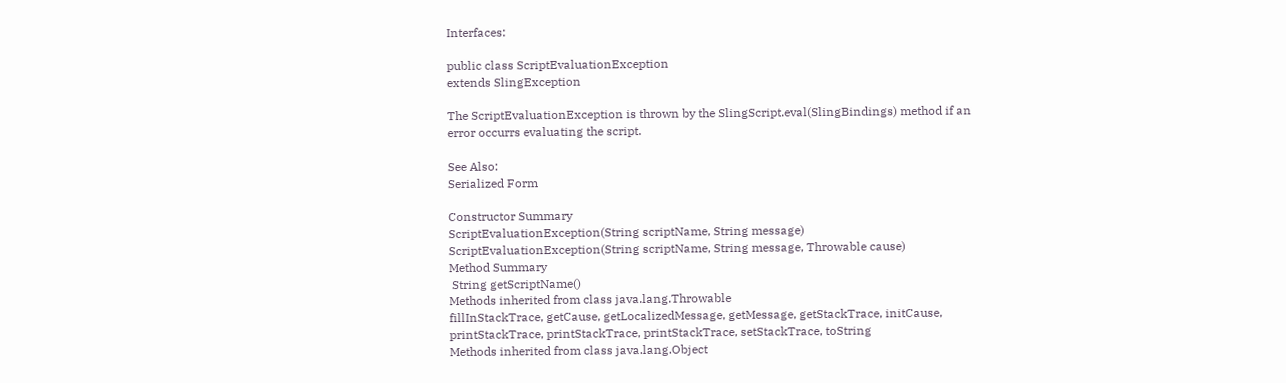Interfaces:

public class ScriptEvaluationException
extends SlingException

The ScriptEvaluationException is thrown by the SlingScript.eval(SlingBindings) method if an error occurrs evaluating the script.

See Also:
Serialized Form

Constructor Summary
ScriptEvaluationException(String scriptName, String message)
ScriptEvaluationException(String scriptName, String message, Throwable cause)
Method Summary
 String getScriptName()
Methods inherited from class java.lang.Throwable
fillInStackTrace, getCause, getLocalizedMessage, getMessage, getStackTrace, initCause, printStackTrace, printStackTrace, printStackTrace, setStackTrace, toString
Methods inherited from class java.lang.Object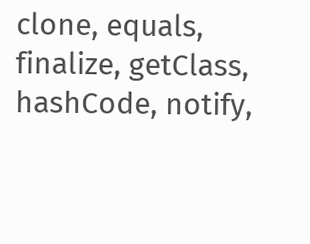clone, equals, finalize, getClass, hashCode, notify,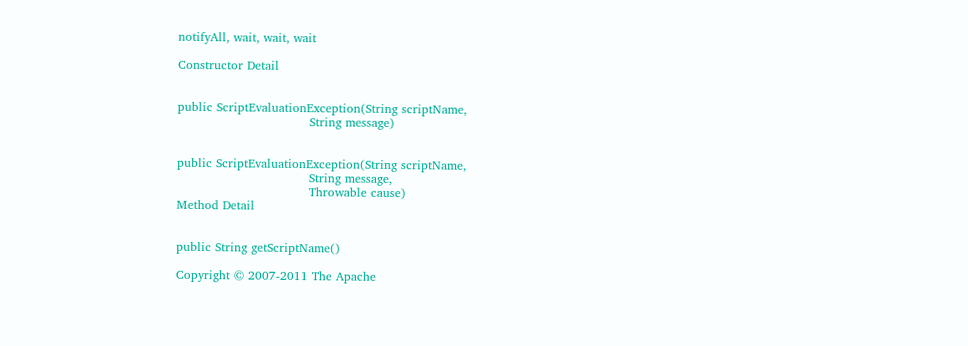notifyAll, wait, wait, wait

Constructor Detail


public ScriptEvaluationException(String scriptName,
                                 String message)


public ScriptEvaluationException(String scriptName,
                                 String message,
                                 Throwable cause)
Method Detail


public String getScriptName()

Copyright © 2007-2011 The Apache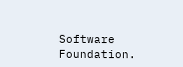Software Foundation.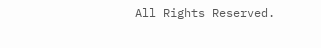All Rights Reserved.